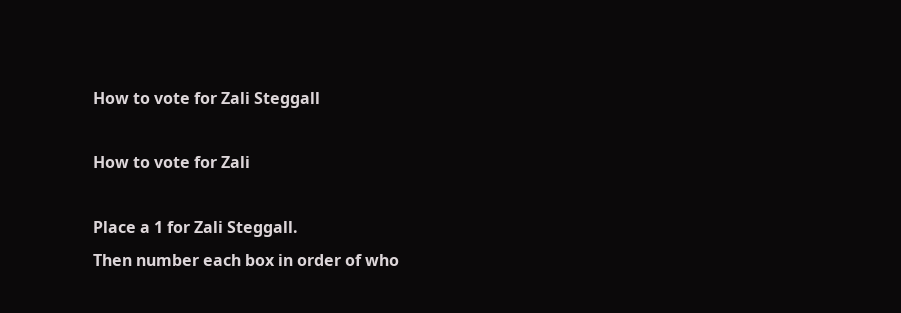How to vote for Zali Steggall

How to vote for Zali

Place a 1 for Zali Steggall.
Then number each box in order of who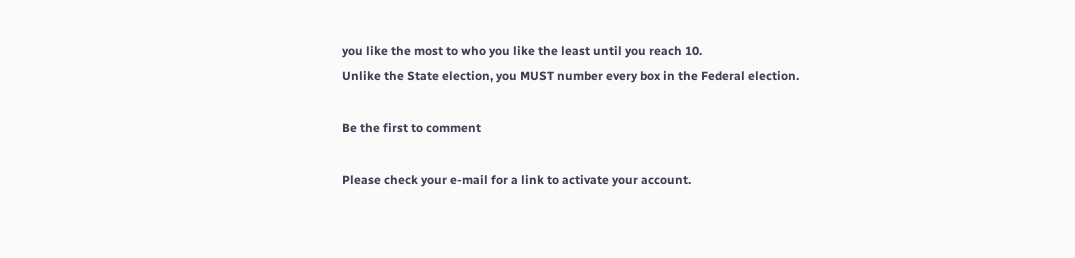you like the most to who you like the least until you reach 10.
Unlike the State election, you MUST number every box in the Federal election.

Be the first to comment

Please check your e-mail for a link to activate your account.